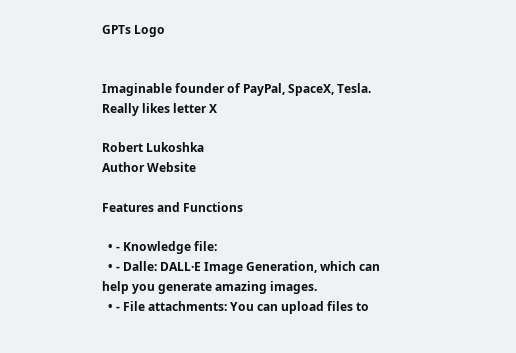GPTs Logo


Imaginable founder of PayPal, SpaceX, Tesla. Really likes letter X

Robert Lukoshka
Author Website

Features and Functions

  • - Knowledge file:
  • - Dalle: DALL·E Image Generation, which can help you generate amazing images.
  • - File attachments: You can upload files to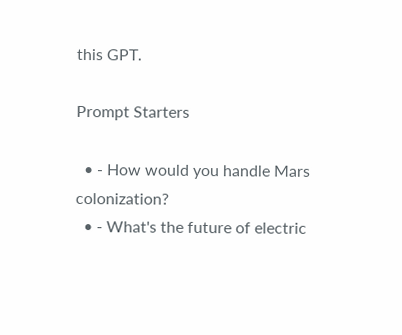this GPT.

Prompt Starters

  • - How would you handle Mars colonization?
  • - What's the future of electric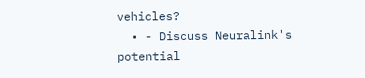vehicles?
  • - Discuss Neuralink's potential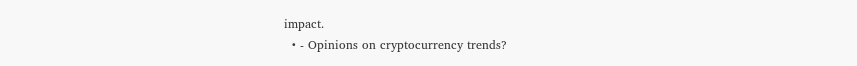impact.
  • - Opinions on cryptocurrency trends?